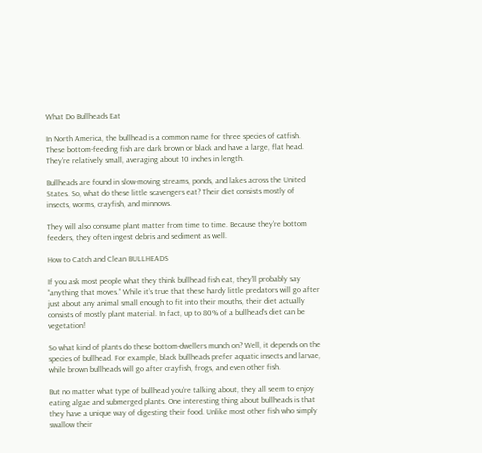What Do Bullheads Eat

In North America, the bullhead is a common name for three species of catfish. These bottom-feeding fish are dark brown or black and have a large, flat head. They’re relatively small, averaging about 10 inches in length.

Bullheads are found in slow-moving streams, ponds, and lakes across the United States. So, what do these little scavengers eat? Their diet consists mostly of insects, worms, crayfish, and minnows.

They will also consume plant matter from time to time. Because they’re bottom feeders, they often ingest debris and sediment as well.

How to Catch and Clean BULLHEADS

If you ask most people what they think bullhead fish eat, they’ll probably say “anything that moves.” While it’s true that these hardy little predators will go after just about any animal small enough to fit into their mouths, their diet actually consists of mostly plant material. In fact, up to 80% of a bullhead’s diet can be vegetation!

So what kind of plants do these bottom-dwellers munch on? Well, it depends on the species of bullhead. For example, black bullheads prefer aquatic insects and larvae, while brown bullheads will go after crayfish, frogs, and even other fish.

But no matter what type of bullhead you’re talking about, they all seem to enjoy eating algae and submerged plants. One interesting thing about bullheads is that they have a unique way of digesting their food. Unlike most other fish who simply swallow their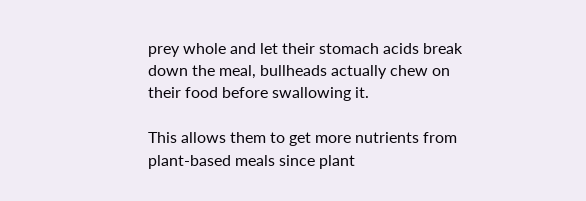prey whole and let their stomach acids break down the meal, bullheads actually chew on their food before swallowing it.

This allows them to get more nutrients from plant-based meals since plant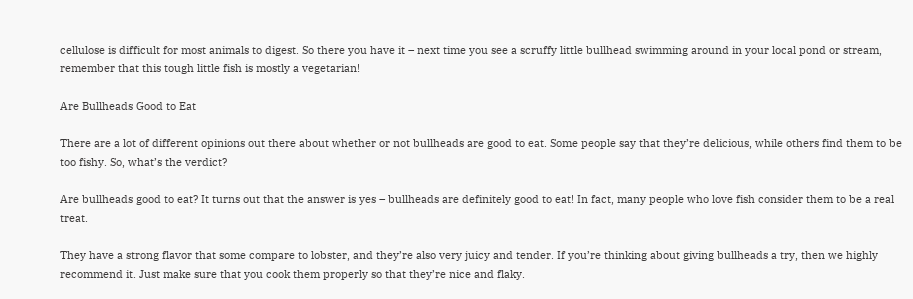cellulose is difficult for most animals to digest. So there you have it – next time you see a scruffy little bullhead swimming around in your local pond or stream, remember that this tough little fish is mostly a vegetarian!

Are Bullheads Good to Eat

There are a lot of different opinions out there about whether or not bullheads are good to eat. Some people say that they’re delicious, while others find them to be too fishy. So, what’s the verdict?

Are bullheads good to eat? It turns out that the answer is yes – bullheads are definitely good to eat! In fact, many people who love fish consider them to be a real treat.

They have a strong flavor that some compare to lobster, and they’re also very juicy and tender. If you’re thinking about giving bullheads a try, then we highly recommend it. Just make sure that you cook them properly so that they’re nice and flaky.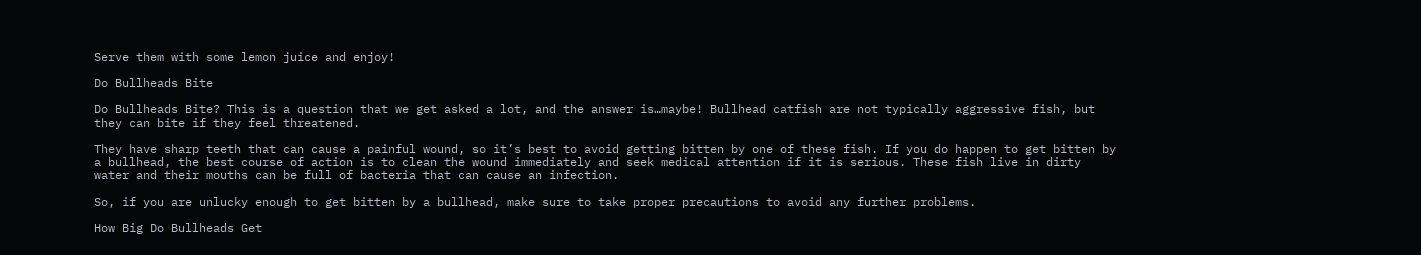Serve them with some lemon juice and enjoy!

Do Bullheads Bite

Do Bullheads Bite? This is a question that we get asked a lot, and the answer is…maybe! Bullhead catfish are not typically aggressive fish, but they can bite if they feel threatened.

They have sharp teeth that can cause a painful wound, so it’s best to avoid getting bitten by one of these fish. If you do happen to get bitten by a bullhead, the best course of action is to clean the wound immediately and seek medical attention if it is serious. These fish live in dirty water and their mouths can be full of bacteria that can cause an infection.

So, if you are unlucky enough to get bitten by a bullhead, make sure to take proper precautions to avoid any further problems.

How Big Do Bullheads Get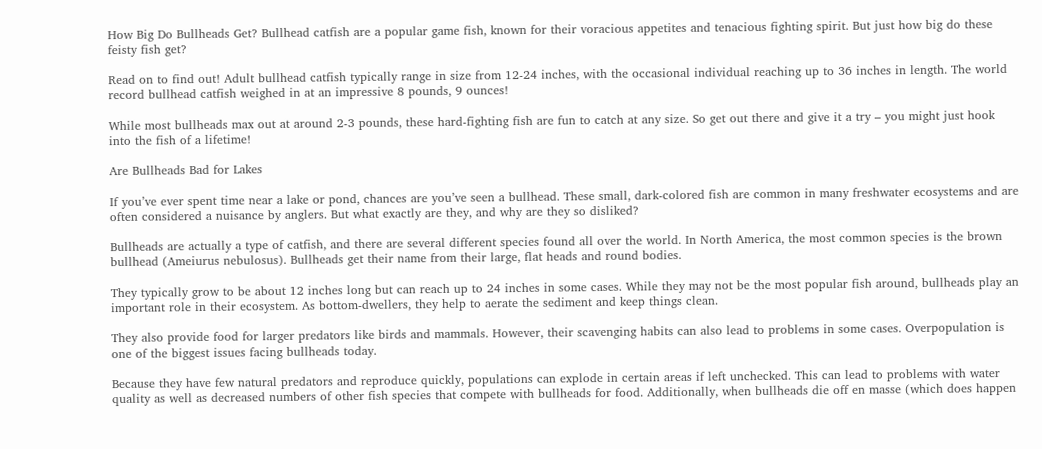How Big Do Bullheads Get? Bullhead catfish are a popular game fish, known for their voracious appetites and tenacious fighting spirit. But just how big do these feisty fish get?

Read on to find out! Adult bullhead catfish typically range in size from 12-24 inches, with the occasional individual reaching up to 36 inches in length. The world record bullhead catfish weighed in at an impressive 8 pounds, 9 ounces!

While most bullheads max out at around 2-3 pounds, these hard-fighting fish are fun to catch at any size. So get out there and give it a try – you might just hook into the fish of a lifetime!

Are Bullheads Bad for Lakes

If you’ve ever spent time near a lake or pond, chances are you’ve seen a bullhead. These small, dark-colored fish are common in many freshwater ecosystems and are often considered a nuisance by anglers. But what exactly are they, and why are they so disliked?

Bullheads are actually a type of catfish, and there are several different species found all over the world. In North America, the most common species is the brown bullhead (Ameiurus nebulosus). Bullheads get their name from their large, flat heads and round bodies.

They typically grow to be about 12 inches long but can reach up to 24 inches in some cases. While they may not be the most popular fish around, bullheads play an important role in their ecosystem. As bottom-dwellers, they help to aerate the sediment and keep things clean.

They also provide food for larger predators like birds and mammals. However, their scavenging habits can also lead to problems in some cases. Overpopulation is one of the biggest issues facing bullheads today.

Because they have few natural predators and reproduce quickly, populations can explode in certain areas if left unchecked. This can lead to problems with water quality as well as decreased numbers of other fish species that compete with bullheads for food. Additionally, when bullheads die off en masse (which does happen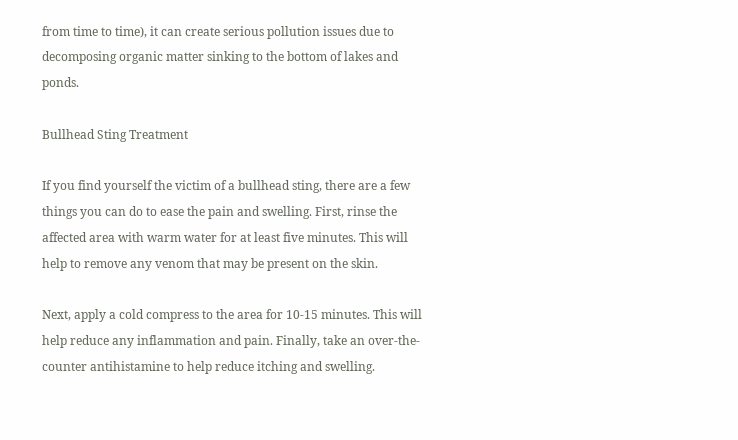from time to time), it can create serious pollution issues due to decomposing organic matter sinking to the bottom of lakes and ponds.

Bullhead Sting Treatment

If you find yourself the victim of a bullhead sting, there are a few things you can do to ease the pain and swelling. First, rinse the affected area with warm water for at least five minutes. This will help to remove any venom that may be present on the skin.

Next, apply a cold compress to the area for 10-15 minutes. This will help reduce any inflammation and pain. Finally, take an over-the-counter antihistamine to help reduce itching and swelling.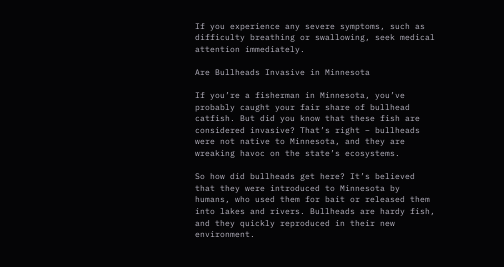If you experience any severe symptoms, such as difficulty breathing or swallowing, seek medical attention immediately.

Are Bullheads Invasive in Minnesota

If you’re a fisherman in Minnesota, you’ve probably caught your fair share of bullhead catfish. But did you know that these fish are considered invasive? That’s right – bullheads were not native to Minnesota, and they are wreaking havoc on the state’s ecosystems.

So how did bullheads get here? It’s believed that they were introduced to Minnesota by humans, who used them for bait or released them into lakes and rivers. Bullheads are hardy fish, and they quickly reproduced in their new environment.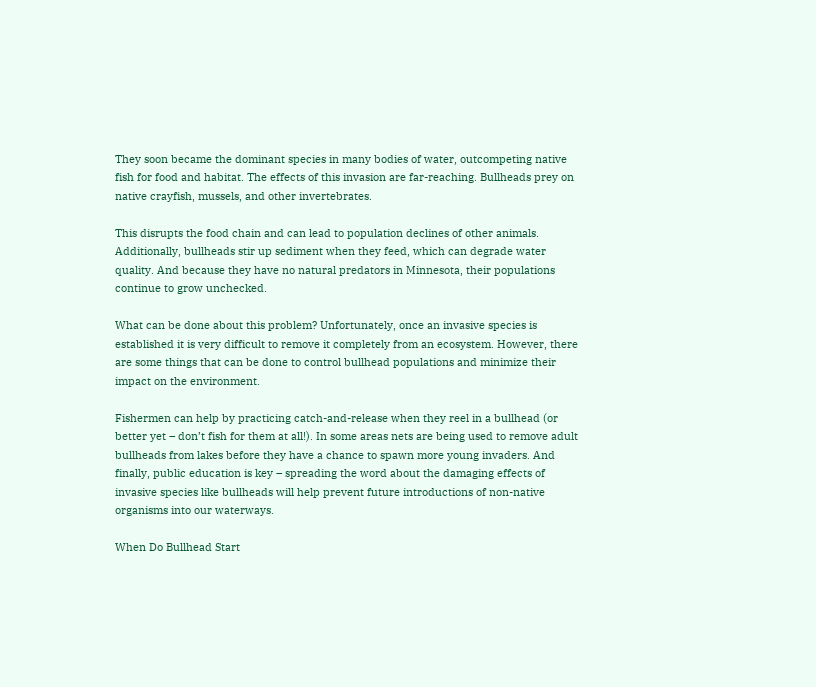They soon became the dominant species in many bodies of water, outcompeting native fish for food and habitat. The effects of this invasion are far-reaching. Bullheads prey on native crayfish, mussels, and other invertebrates.

This disrupts the food chain and can lead to population declines of other animals. Additionally, bullheads stir up sediment when they feed, which can degrade water quality. And because they have no natural predators in Minnesota, their populations continue to grow unchecked.

What can be done about this problem? Unfortunately, once an invasive species is established it is very difficult to remove it completely from an ecosystem. However, there are some things that can be done to control bullhead populations and minimize their impact on the environment.

Fishermen can help by practicing catch-and-release when they reel in a bullhead (or better yet – don’t fish for them at all!). In some areas nets are being used to remove adult bullheads from lakes before they have a chance to spawn more young invaders. And finally, public education is key – spreading the word about the damaging effects of invasive species like bullheads will help prevent future introductions of non-native organisms into our waterways.

When Do Bullhead Start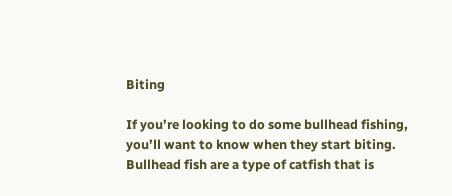Biting

If you’re looking to do some bullhead fishing, you’ll want to know when they start biting. Bullhead fish are a type of catfish that is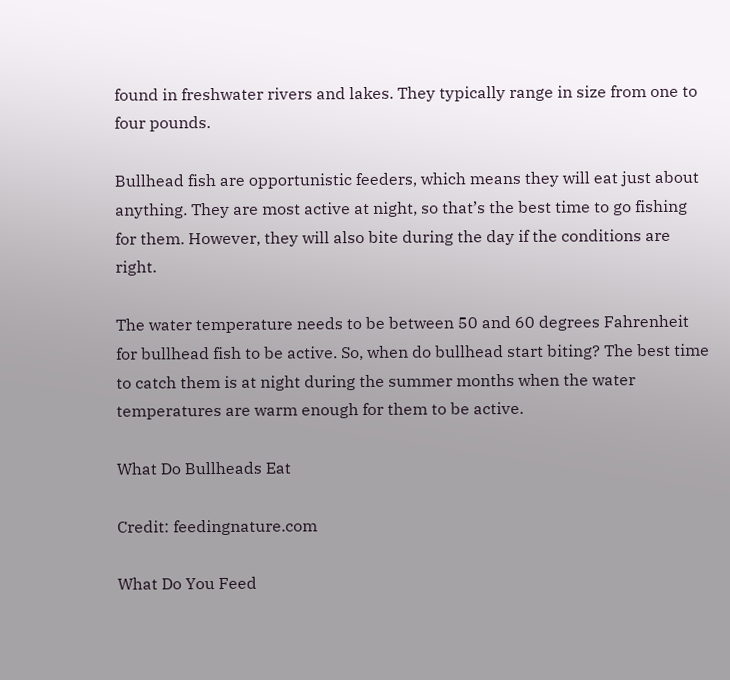found in freshwater rivers and lakes. They typically range in size from one to four pounds.

Bullhead fish are opportunistic feeders, which means they will eat just about anything. They are most active at night, so that’s the best time to go fishing for them. However, they will also bite during the day if the conditions are right.

The water temperature needs to be between 50 and 60 degrees Fahrenheit for bullhead fish to be active. So, when do bullhead start biting? The best time to catch them is at night during the summer months when the water temperatures are warm enough for them to be active.

What Do Bullheads Eat

Credit: feedingnature.com

What Do You Feed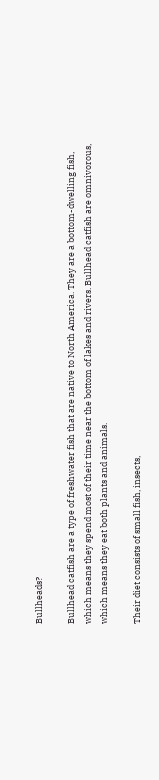Bullheads?

Bullhead catfish are a type of freshwater fish that are native to North America. They are a bottom-dwelling fish, which means they spend most of their time near the bottom of lakes and rivers. Bullhead catfish are omnivorous, which means they eat both plants and animals.

Their diet consists of small fish, insects,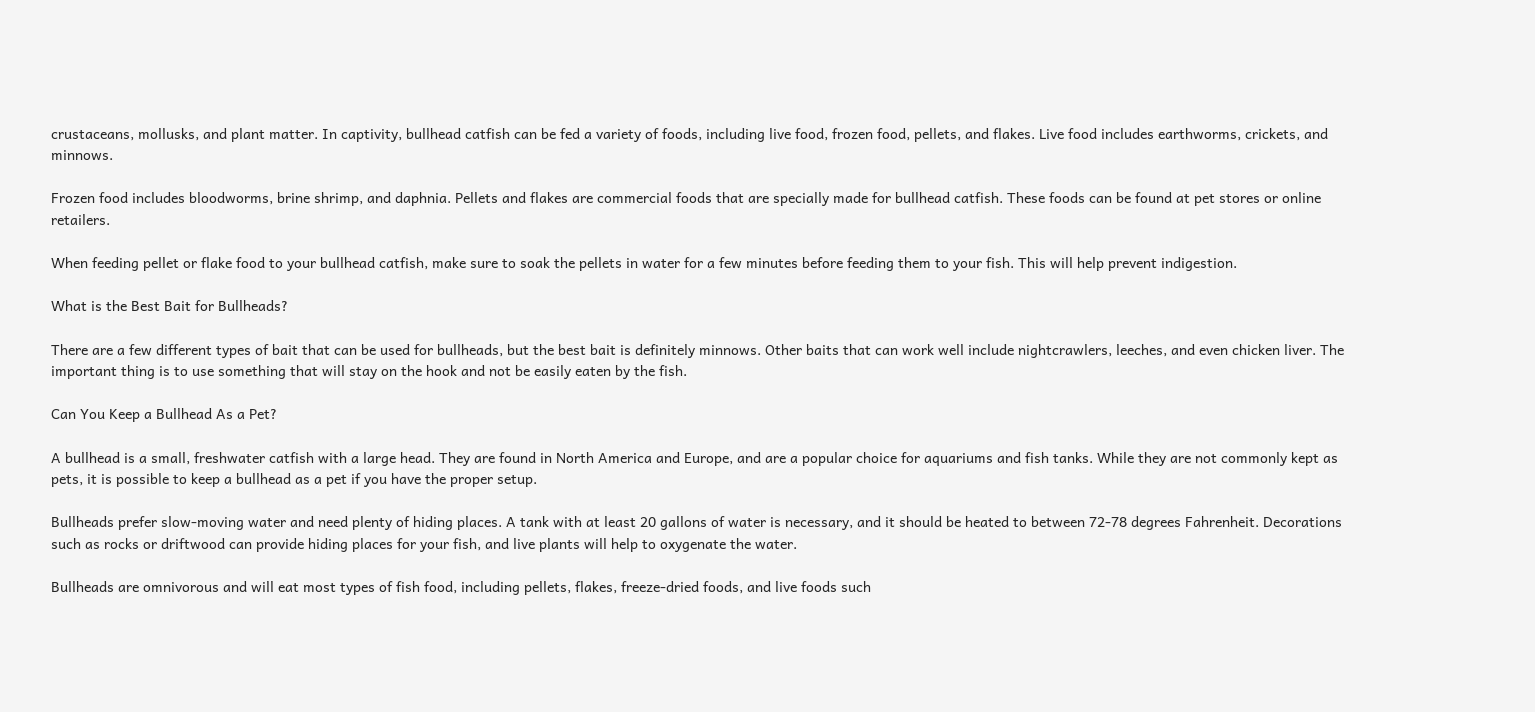crustaceans, mollusks, and plant matter. In captivity, bullhead catfish can be fed a variety of foods, including live food, frozen food, pellets, and flakes. Live food includes earthworms, crickets, and minnows.

Frozen food includes bloodworms, brine shrimp, and daphnia. Pellets and flakes are commercial foods that are specially made for bullhead catfish. These foods can be found at pet stores or online retailers.

When feeding pellet or flake food to your bullhead catfish, make sure to soak the pellets in water for a few minutes before feeding them to your fish. This will help prevent indigestion.

What is the Best Bait for Bullheads?

There are a few different types of bait that can be used for bullheads, but the best bait is definitely minnows. Other baits that can work well include nightcrawlers, leeches, and even chicken liver. The important thing is to use something that will stay on the hook and not be easily eaten by the fish.

Can You Keep a Bullhead As a Pet?

A bullhead is a small, freshwater catfish with a large head. They are found in North America and Europe, and are a popular choice for aquariums and fish tanks. While they are not commonly kept as pets, it is possible to keep a bullhead as a pet if you have the proper setup.

Bullheads prefer slow-moving water and need plenty of hiding places. A tank with at least 20 gallons of water is necessary, and it should be heated to between 72-78 degrees Fahrenheit. Decorations such as rocks or driftwood can provide hiding places for your fish, and live plants will help to oxygenate the water.

Bullheads are omnivorous and will eat most types of fish food, including pellets, flakes, freeze-dried foods, and live foods such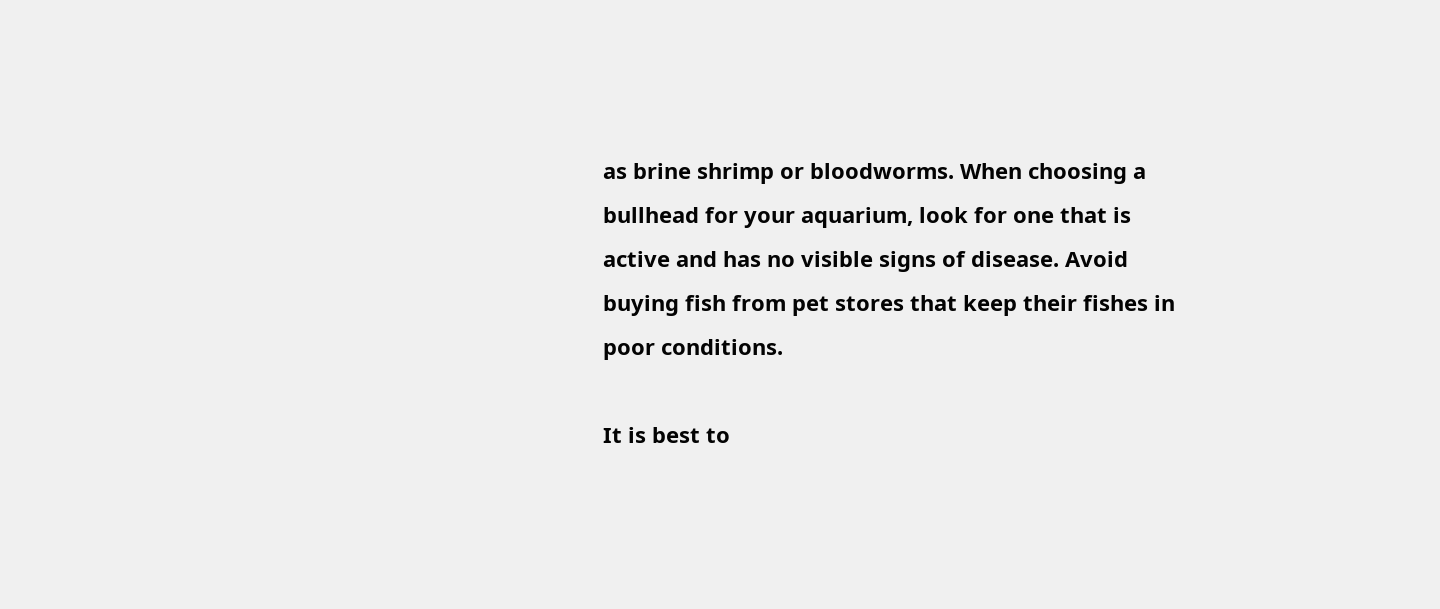as brine shrimp or bloodworms. When choosing a bullhead for your aquarium, look for one that is active and has no visible signs of disease. Avoid buying fish from pet stores that keep their fishes in poor conditions.

It is best to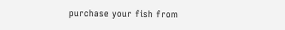purchase your fish from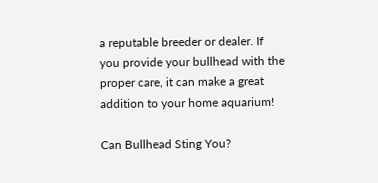a reputable breeder or dealer. If you provide your bullhead with the proper care, it can make a great addition to your home aquarium!

Can Bullhead Sting You?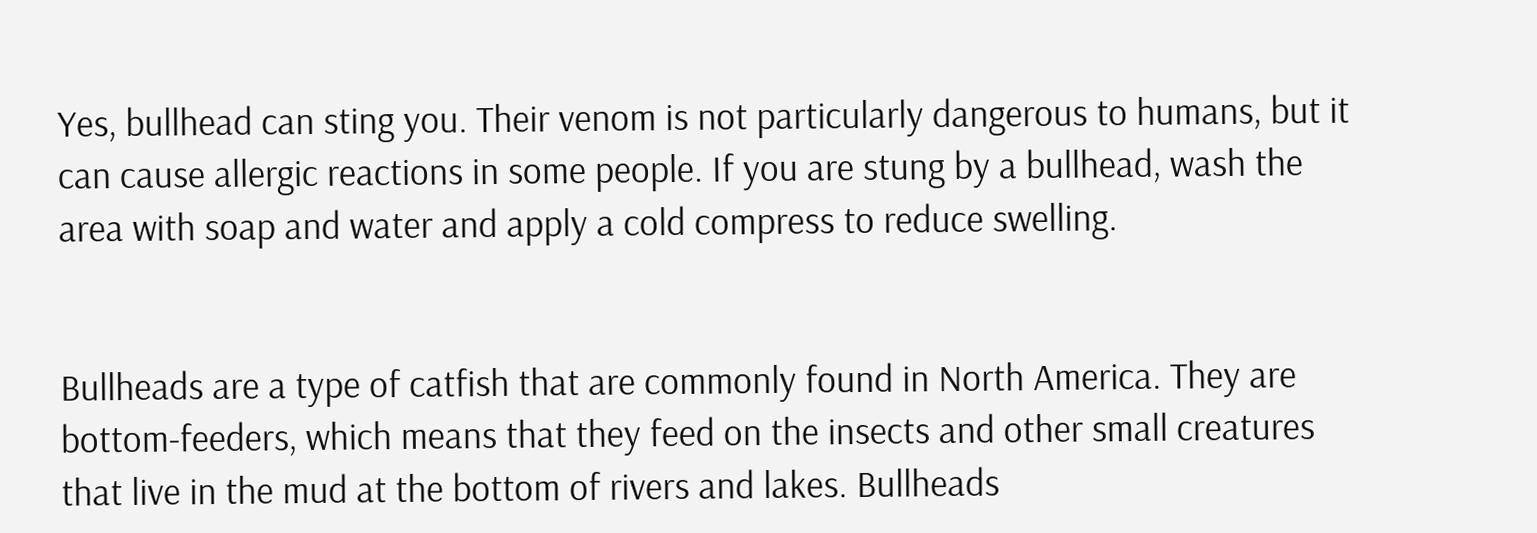Yes, bullhead can sting you. Their venom is not particularly dangerous to humans, but it can cause allergic reactions in some people. If you are stung by a bullhead, wash the area with soap and water and apply a cold compress to reduce swelling.


Bullheads are a type of catfish that are commonly found in North America. They are bottom-feeders, which means that they feed on the insects and other small creatures that live in the mud at the bottom of rivers and lakes. Bullheads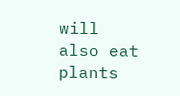will also eat plants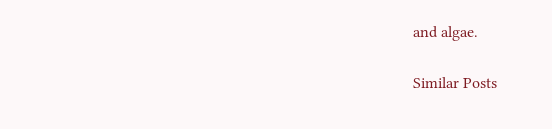and algae.

Similar Posts